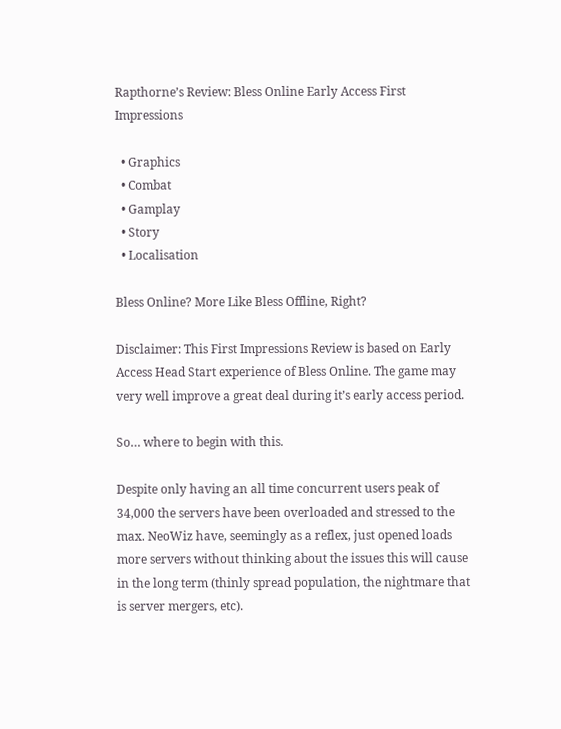Rapthorne’s Review: Bless Online Early Access First Impressions

  • Graphics
  • Combat
  • Gamplay
  • Story
  • Localisation

Bless Online? More Like Bless Offline, Right?

Disclaimer: This First Impressions Review is based on Early Access Head Start experience of Bless Online. The game may very well improve a great deal during it’s early access period.

So… where to begin with this.

Despite only having an all time concurrent users peak of 34,000 the servers have been overloaded and stressed to the max. NeoWiz have, seemingly as a reflex, just opened loads more servers without thinking about the issues this will cause in the long term (thinly spread population, the nightmare that is server mergers, etc).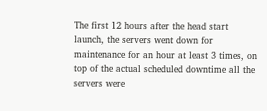The first 12 hours after the head start launch, the servers went down for maintenance for an hour at least 3 times, on top of the actual scheduled downtime all the servers were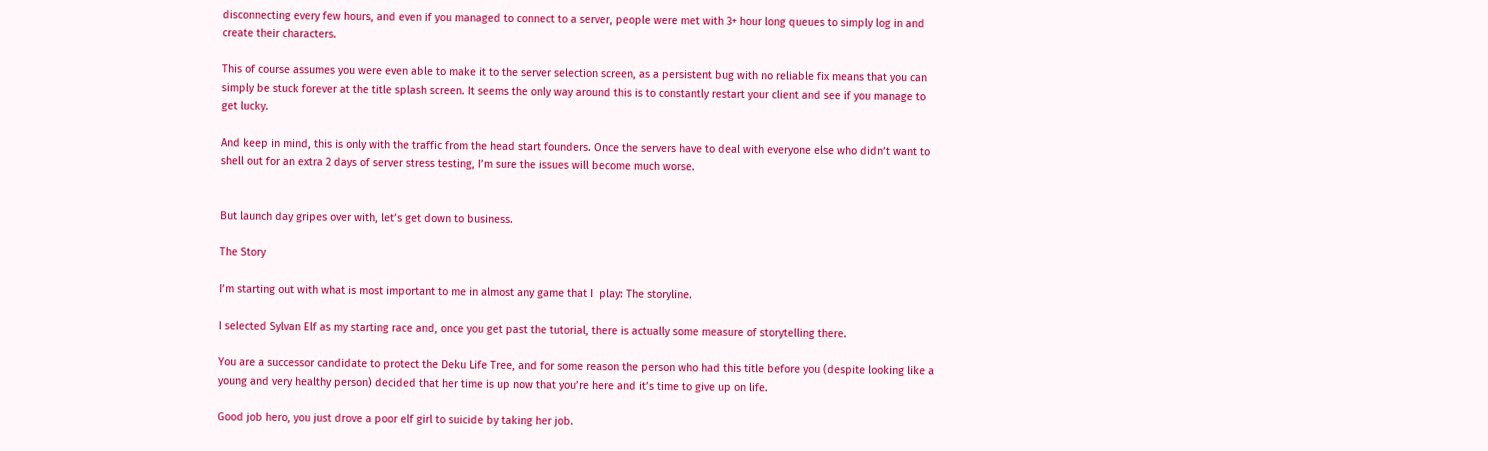disconnecting every few hours, and even if you managed to connect to a server, people were met with 3+ hour long queues to simply log in and create their characters.

This of course assumes you were even able to make it to the server selection screen, as a persistent bug with no reliable fix means that you can simply be stuck forever at the title splash screen. It seems the only way around this is to constantly restart your client and see if you manage to get lucky.

And keep in mind, this is only with the traffic from the head start founders. Once the servers have to deal with everyone else who didn’t want to shell out for an extra 2 days of server stress testing, I’m sure the issues will become much worse.


But launch day gripes over with, let’s get down to business.

The Story

I’m starting out with what is most important to me in almost any game that I  play: The storyline.

I selected Sylvan Elf as my starting race and, once you get past the tutorial, there is actually some measure of storytelling there.

You are a successor candidate to protect the Deku Life Tree, and for some reason the person who had this title before you (despite looking like a young and very healthy person) decided that her time is up now that you’re here and it’s time to give up on life.

Good job hero, you just drove a poor elf girl to suicide by taking her job.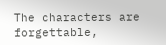The characters are forgettable,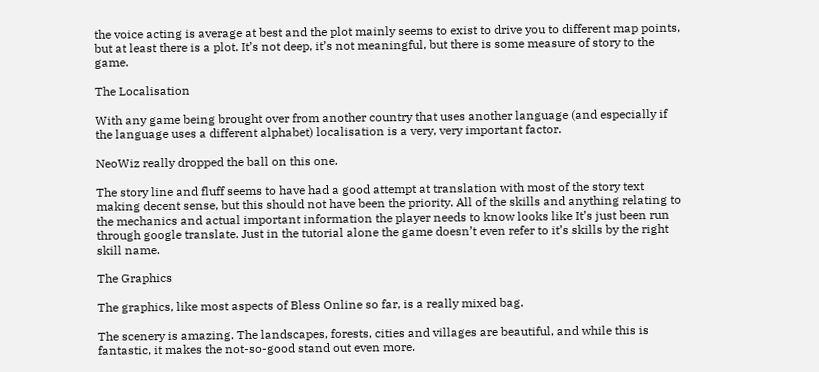the voice acting is average at best and the plot mainly seems to exist to drive you to different map points, but at least there is a plot. It’s not deep, it’s not meaningful, but there is some measure of story to the game.

The Localisation

With any game being brought over from another country that uses another language (and especially if the language uses a different alphabet) localisation is a very, very important factor.

NeoWiz really dropped the ball on this one.

The story line and fluff seems to have had a good attempt at translation with most of the story text making decent sense, but this should not have been the priority. All of the skills and anything relating to the mechanics and actual important information the player needs to know looks like It’s just been run through google translate. Just in the tutorial alone the game doesn’t even refer to it’s skills by the right skill name.

The Graphics

The graphics, like most aspects of Bless Online so far, is a really mixed bag.

The scenery is amazing. The landscapes, forests, cities and villages are beautiful, and while this is fantastic, it makes the not-so-good stand out even more.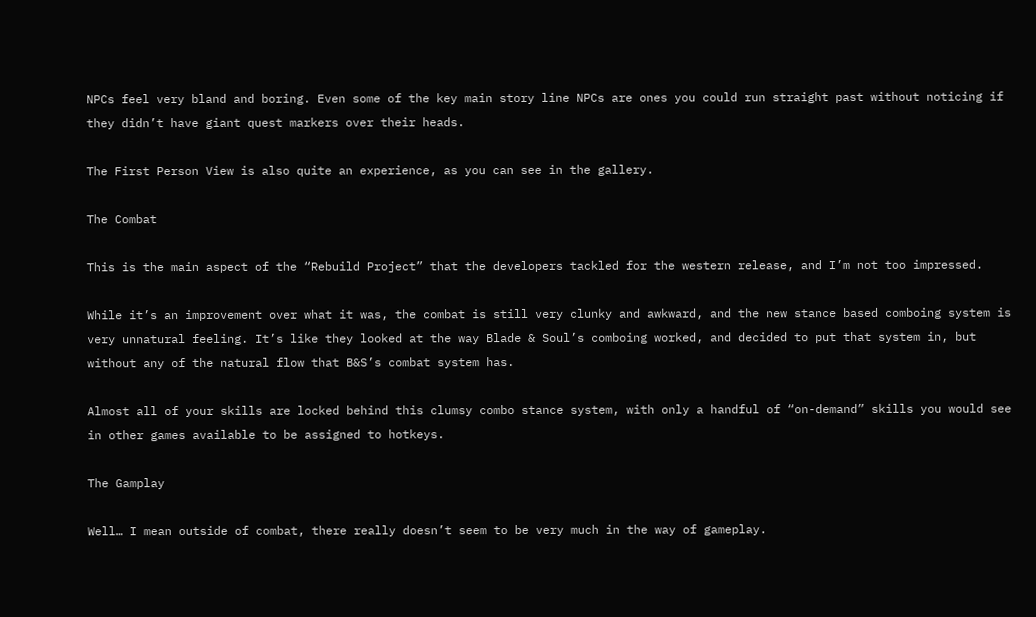NPCs feel very bland and boring. Even some of the key main story line NPCs are ones you could run straight past without noticing if they didn’t have giant quest markers over their heads.

The First Person View is also quite an experience, as you can see in the gallery.

The Combat

This is the main aspect of the “Rebuild Project” that the developers tackled for the western release, and I’m not too impressed.

While it’s an improvement over what it was, the combat is still very clunky and awkward, and the new stance based comboing system is very unnatural feeling. It’s like they looked at the way Blade & Soul’s comboing worked, and decided to put that system in, but without any of the natural flow that B&S’s combat system has.

Almost all of your skills are locked behind this clumsy combo stance system, with only a handful of “on-demand” skills you would see in other games available to be assigned to hotkeys.

The Gamplay

Well… I mean outside of combat, there really doesn’t seem to be very much in the way of gameplay.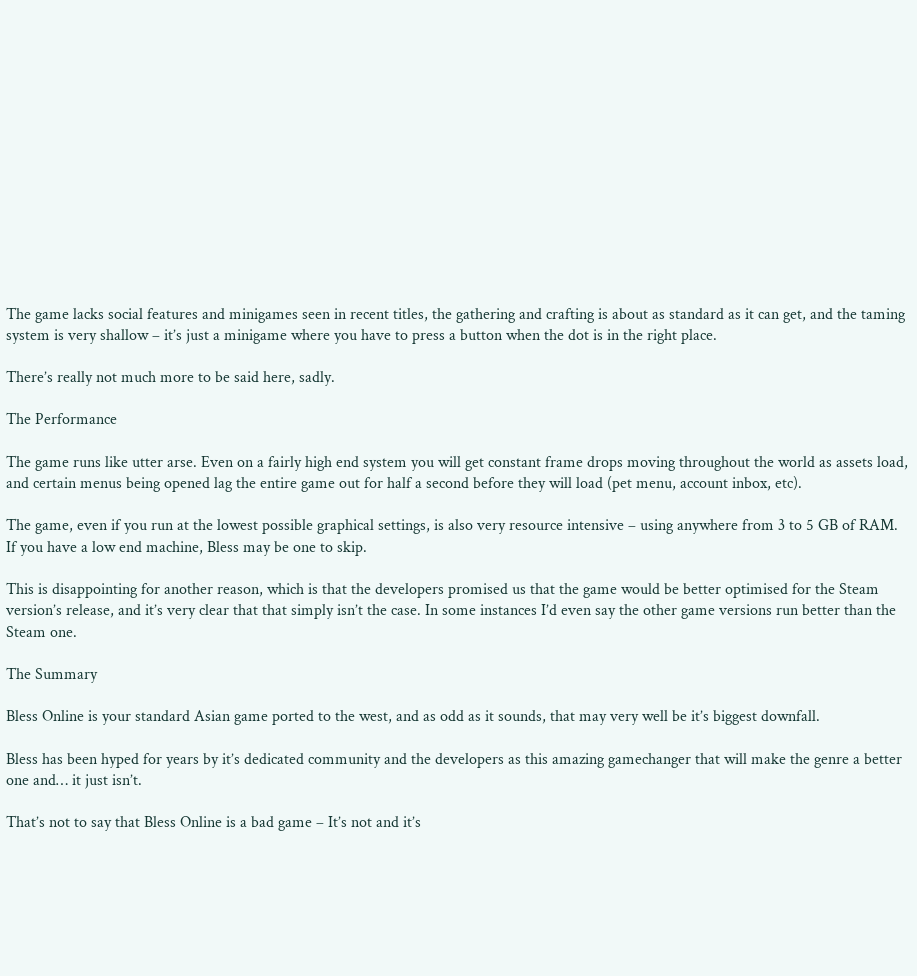The game lacks social features and minigames seen in recent titles, the gathering and crafting is about as standard as it can get, and the taming system is very shallow – it’s just a minigame where you have to press a button when the dot is in the right place.

There’s really not much more to be said here, sadly.

The Performance

The game runs like utter arse. Even on a fairly high end system you will get constant frame drops moving throughout the world as assets load, and certain menus being opened lag the entire game out for half a second before they will load (pet menu, account inbox, etc).

The game, even if you run at the lowest possible graphical settings, is also very resource intensive – using anywhere from 3 to 5 GB of RAM. If you have a low end machine, Bless may be one to skip.

This is disappointing for another reason, which is that the developers promised us that the game would be better optimised for the Steam version’s release, and it’s very clear that that simply isn’t the case. In some instances I’d even say the other game versions run better than the Steam one.

The Summary

Bless Online is your standard Asian game ported to the west, and as odd as it sounds, that may very well be it’s biggest downfall.

Bless has been hyped for years by it’s dedicated community and the developers as this amazing gamechanger that will make the genre a better one and… it just isn’t.

That’s not to say that Bless Online is a bad game – It’s not and it’s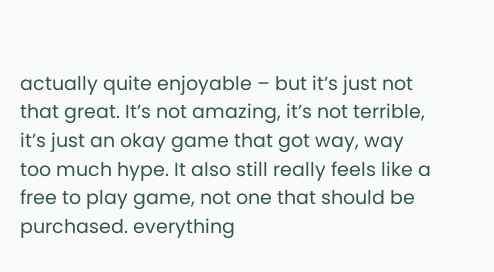actually quite enjoyable – but it’s just not that great. It’s not amazing, it’s not terrible, it’s just an okay game that got way, way too much hype. It also still really feels like a free to play game, not one that should be purchased. everything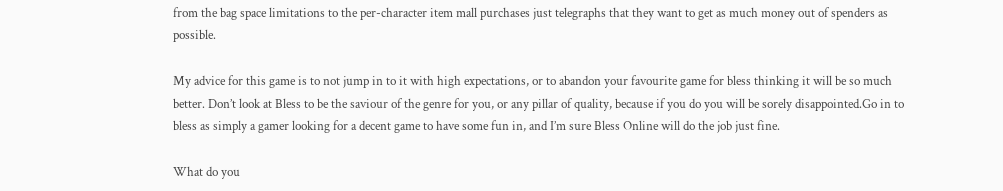from the bag space limitations to the per-character item mall purchases just telegraphs that they want to get as much money out of spenders as possible.

My advice for this game is to not jump in to it with high expectations, or to abandon your favourite game for bless thinking it will be so much better. Don’t look at Bless to be the saviour of the genre for you, or any pillar of quality, because if you do you will be sorely disappointed.Go in to bless as simply a gamer looking for a decent game to have some fun in, and I’m sure Bless Online will do the job just fine.

What do you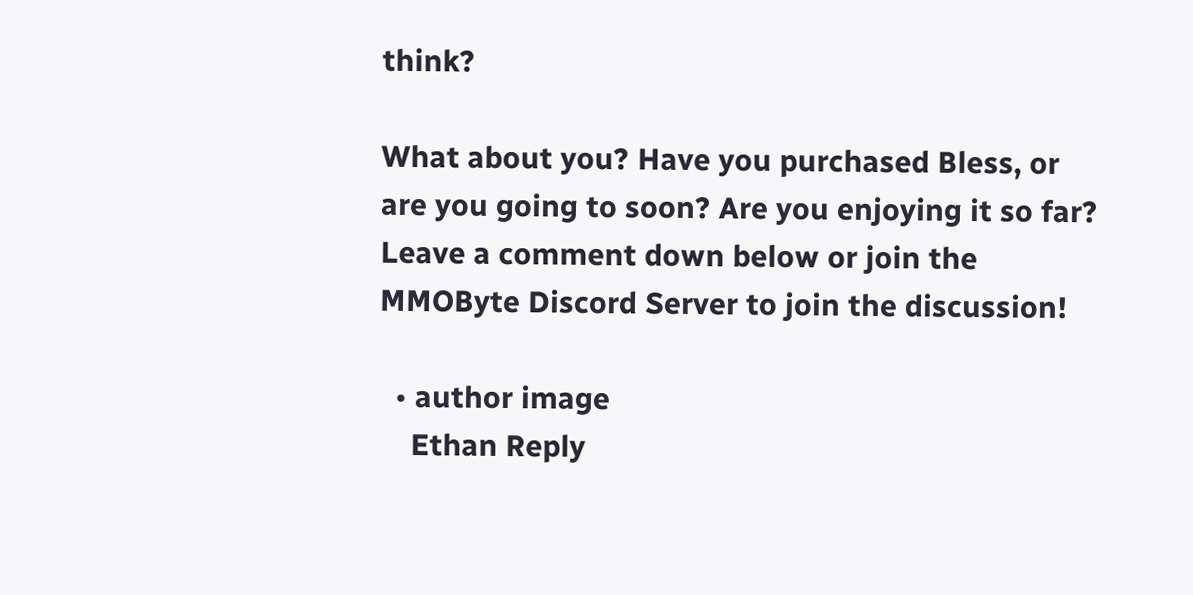think?

What about you? Have you purchased Bless, or are you going to soon? Are you enjoying it so far? Leave a comment down below or join the MMOByte Discord Server to join the discussion!

  • author image
    Ethan Reply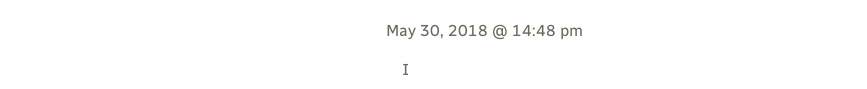May 30, 2018 @ 14:48 pm

    I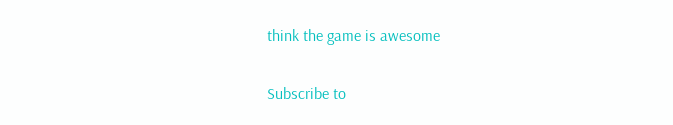think the game is awesome

Subscribe to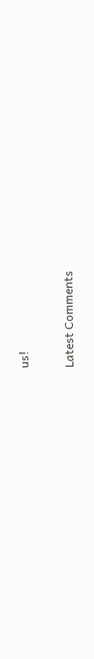us!

Latest Comments